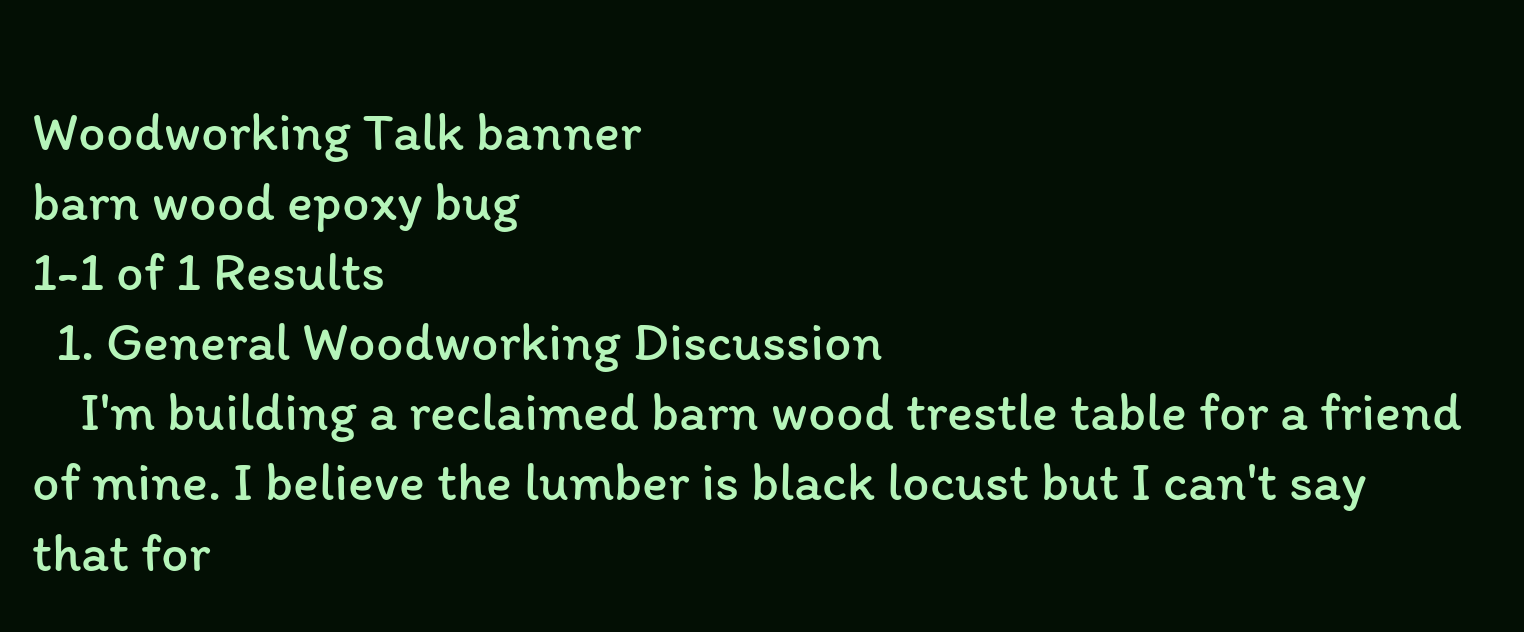Woodworking Talk banner
barn wood epoxy bug
1-1 of 1 Results
  1. General Woodworking Discussion
    I'm building a reclaimed barn wood trestle table for a friend of mine. I believe the lumber is black locust but I can't say that for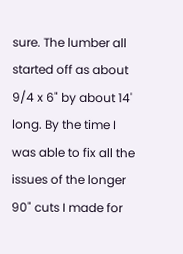sure. The lumber all started off as about 9/4 x 6" by about 14' long. By the time I was able to fix all the issues of the longer 90" cuts I made for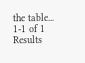the table...
1-1 of 1 Results